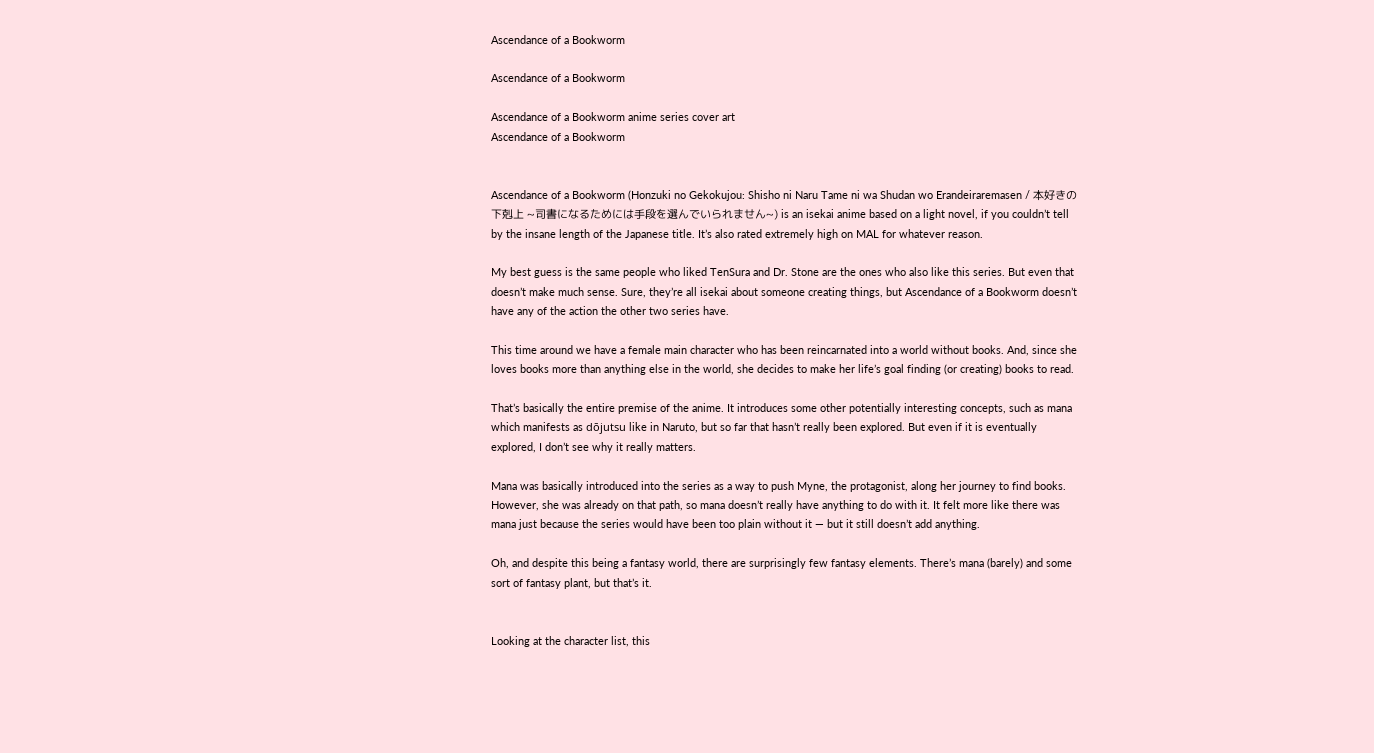Ascendance of a Bookworm

Ascendance of a Bookworm

Ascendance of a Bookworm anime series cover art
Ascendance of a Bookworm


Ascendance of a Bookworm (Honzuki no Gekokujou: Shisho ni Naru Tame ni wa Shudan wo Erandeiraremasen / 本好きの下剋上 ~司書になるためには手段を選んでいられません~) is an isekai anime based on a light novel, if you couldn’t tell by the insane length of the Japanese title. It’s also rated extremely high on MAL for whatever reason.

My best guess is the same people who liked TenSura and Dr. Stone are the ones who also like this series. But even that doesn’t make much sense. Sure, they’re all isekai about someone creating things, but Ascendance of a Bookworm doesn’t have any of the action the other two series have.

This time around we have a female main character who has been reincarnated into a world without books. And, since she loves books more than anything else in the world, she decides to make her life’s goal finding (or creating) books to read.

That’s basically the entire premise of the anime. It introduces some other potentially interesting concepts, such as mana which manifests as dōjutsu like in Naruto, but so far that hasn’t really been explored. But even if it is eventually explored, I don’t see why it really matters.

Mana was basically introduced into the series as a way to push Myne, the protagonist, along her journey to find books. However, she was already on that path, so mana doesn’t really have anything to do with it. It felt more like there was mana just because the series would have been too plain without it — but it still doesn’t add anything.

Oh, and despite this being a fantasy world, there are surprisingly few fantasy elements. There’s mana (barely) and some sort of fantasy plant, but that’s it.


Looking at the character list, this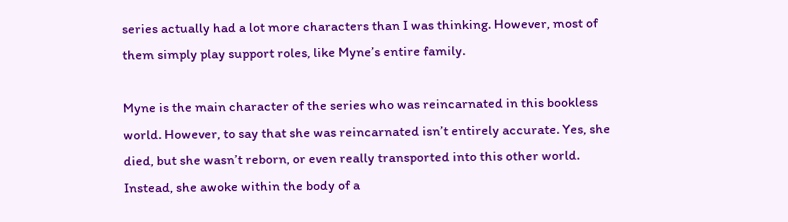series actually had a lot more characters than I was thinking. However, most of them simply play support roles, like Myne’s entire family.

Myne is the main character of the series who was reincarnated in this bookless world. However, to say that she was reincarnated isn’t entirely accurate. Yes, she died, but she wasn’t reborn, or even really transported into this other world. Instead, she awoke within the body of a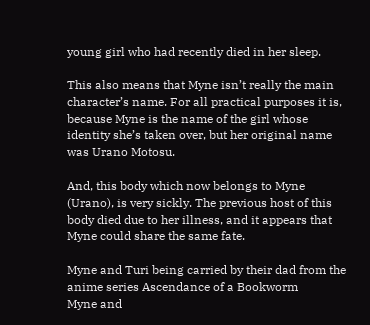young girl who had recently died in her sleep.

This also means that Myne isn’t really the main character’s name. For all practical purposes it is, because Myne is the name of the girl whose identity she’s taken over, but her original name was Urano Motosu.

And, this body which now belongs to Myne (Urano), is very sickly. The previous host of this body died due to her illness, and it appears that Myne could share the same fate.

Myne and Turi being carried by their dad from the anime series Ascendance of a Bookworm
Myne and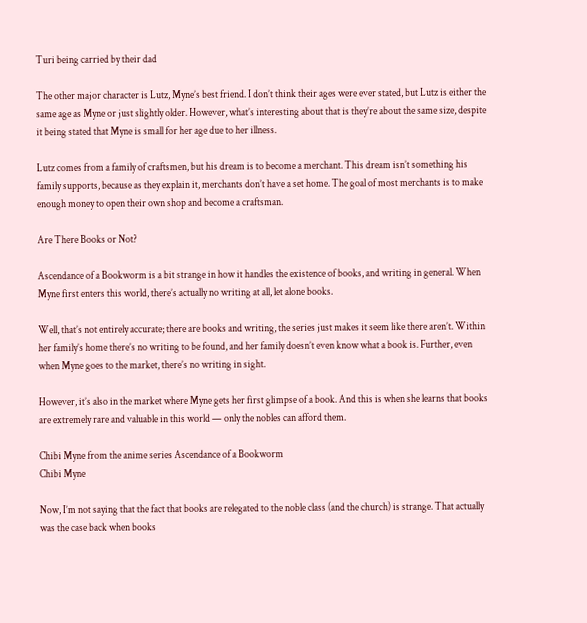Turi being carried by their dad

The other major character is Lutz, Myne’s best friend. I don’t think their ages were ever stated, but Lutz is either the same age as Myne or just slightly older. However, what’s interesting about that is they’re about the same size, despite it being stated that Myne is small for her age due to her illness.

Lutz comes from a family of craftsmen, but his dream is to become a merchant. This dream isn’t something his family supports, because as they explain it, merchants don’t have a set home. The goal of most merchants is to make enough money to open their own shop and become a craftsman.

Are There Books or Not?

Ascendance of a Bookworm is a bit strange in how it handles the existence of books, and writing in general. When Myne first enters this world, there’s actually no writing at all, let alone books.

Well, that’s not entirely accurate; there are books and writing, the series just makes it seem like there aren’t. Within her family’s home there’s no writing to be found, and her family doesn’t even know what a book is. Further, even when Myne goes to the market, there’s no writing in sight.

However, it’s also in the market where Myne gets her first glimpse of a book. And this is when she learns that books are extremely rare and valuable in this world — only the nobles can afford them.

Chibi Myne from the anime series Ascendance of a Bookworm
Chibi Myne

Now, I’m not saying that the fact that books are relegated to the noble class (and the church) is strange. That actually was the case back when books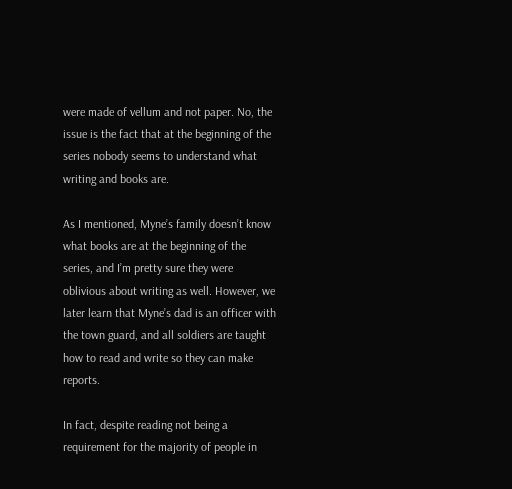were made of vellum and not paper. No, the issue is the fact that at the beginning of the series nobody seems to understand what writing and books are.

As I mentioned, Myne’s family doesn’t know what books are at the beginning of the series, and I’m pretty sure they were oblivious about writing as well. However, we later learn that Myne’s dad is an officer with the town guard, and all soldiers are taught how to read and write so they can make reports.

In fact, despite reading not being a requirement for the majority of people in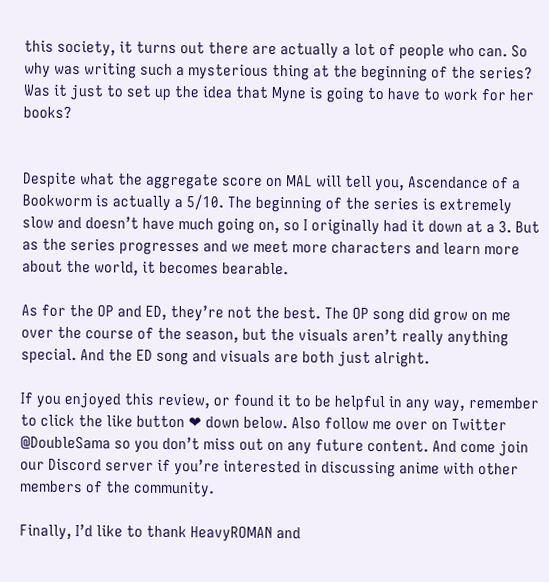this society, it turns out there are actually a lot of people who can. So why was writing such a mysterious thing at the beginning of the series? Was it just to set up the idea that Myne is going to have to work for her books?


Despite what the aggregate score on MAL will tell you, Ascendance of a Bookworm is actually a 5/10. The beginning of the series is extremely slow and doesn’t have much going on, so I originally had it down at a 3. But as the series progresses and we meet more characters and learn more about the world, it becomes bearable.

As for the OP and ED, they’re not the best. The OP song did grow on me over the course of the season, but the visuals aren’t really anything special. And the ED song and visuals are both just alright.

If you enjoyed this review, or found it to be helpful in any way, remember to click the like button ❤ down below. Also follow me over on Twitter @DoubleSama so you don’t miss out on any future content. And come join our Discord server if you’re interested in discussing anime with other members of the community.

Finally, I’d like to thank HeavyROMAN and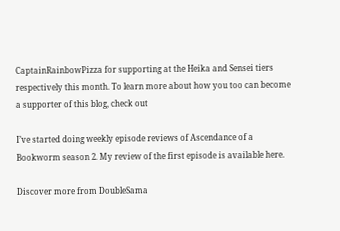CaptainRainbowPizza for supporting at the Heika and Sensei tiers respectively this month. To learn more about how you too can become a supporter of this blog, check out

I’ve started doing weekly episode reviews of Ascendance of a Bookworm season 2. My review of the first episode is available here.

Discover more from DoubleSama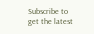Subscribe to get the latest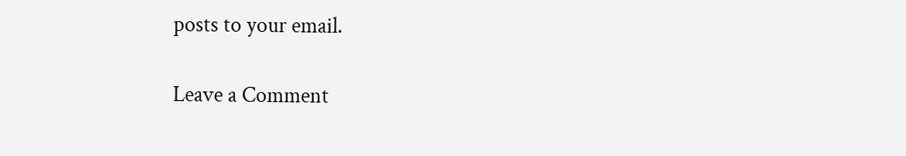posts to your email.

Leave a Comment